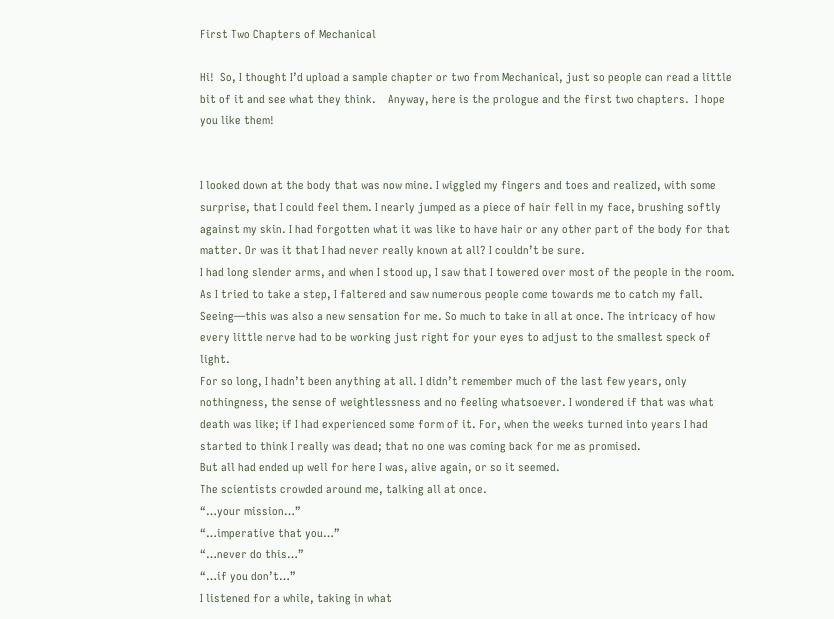First Two Chapters of Mechanical

Hi!  So, I thought I’d upload a sample chapter or two from Mechanical, just so people can read a little bit of it and see what they think.    Anyway, here is the prologue and the first two chapters.  I hope you like them!


I looked down at the body that was now mine. I wiggled my fingers and toes and realized, with some surprise, that I could feel them. I nearly jumped as a piece of hair fell in my face, brushing softly against my skin. I had forgotten what it was like to have hair or any other part of the body for that matter. Or was it that I had never really known at all? I couldn’t be sure.
I had long slender arms, and when I stood up, I saw that I towered over most of the people in the room. As I tried to take a step, I faltered and saw numerous people come towards me to catch my fall.
Seeing—this was also a new sensation for me. So much to take in all at once. The intricacy of how every little nerve had to be working just right for your eyes to adjust to the smallest speck of light.
For so long, I hadn’t been anything at all. I didn’t remember much of the last few years, only nothingness, the sense of weightlessness and no feeling whatsoever. I wondered if that was what death was like; if I had experienced some form of it. For, when the weeks turned into years I had started to think I really was dead; that no one was coming back for me as promised.
But all had ended up well for here I was, alive again, or so it seemed.
The scientists crowded around me, talking all at once.
“…your mission…”
“…imperative that you…”
“…never do this…”
“…if you don’t…”
I listened for a while, taking in what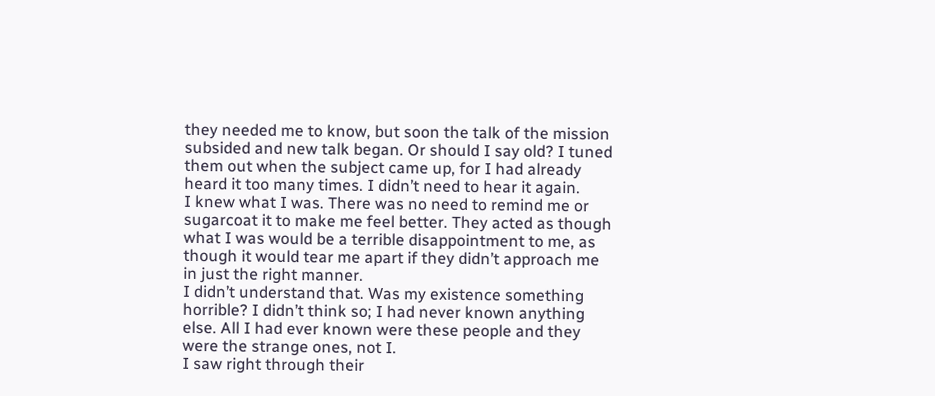they needed me to know, but soon the talk of the mission subsided and new talk began. Or should I say old? I tuned them out when the subject came up, for I had already heard it too many times. I didn’t need to hear it again.
I knew what I was. There was no need to remind me or sugarcoat it to make me feel better. They acted as though what I was would be a terrible disappointment to me, as though it would tear me apart if they didn’t approach me in just the right manner.
I didn’t understand that. Was my existence something horrible? I didn’t think so; I had never known anything else. All I had ever known were these people and they were the strange ones, not I.
I saw right through their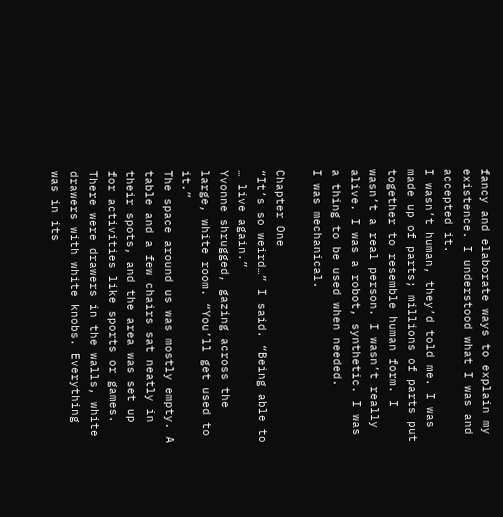fancy and elaborate ways to explain my existence. I understood what I was and accepted it.
I wasn’t human, they’d told me. I was made up of parts; millions of parts put together to resemble human form. I wasn’t a real person. I wasn’t really alive. I was a robot, synthetic. I was a thing to be used when needed.
I was mechanical.

Chapter One
“It’s so weird…” I said. “Being able to … live again.”
Yvonne shrugged, gazing across the large, white room. “You’ll get used to it.”
The space around us was mostly empty. A table and a few chairs sat neatly in their spots, and the area was set up for activities like sports or games. There were drawers in the walls, white drawers with white knobs. Everything was in its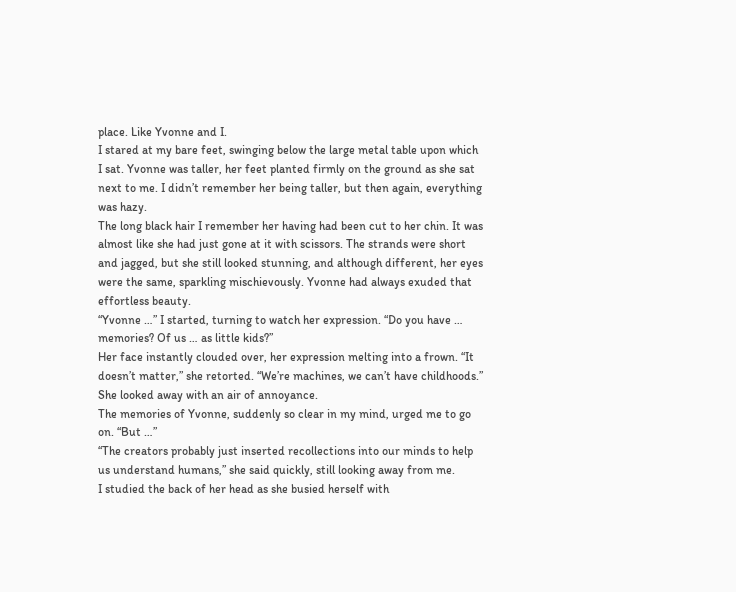place. Like Yvonne and I.
I stared at my bare feet, swinging below the large metal table upon which I sat. Yvonne was taller, her feet planted firmly on the ground as she sat next to me. I didn’t remember her being taller, but then again, everything was hazy.
The long black hair I remember her having had been cut to her chin. It was almost like she had just gone at it with scissors. The strands were short and jagged, but she still looked stunning, and although different, her eyes were the same, sparkling mischievously. Yvonne had always exuded that effortless beauty.
“Yvonne …” I started, turning to watch her expression. “Do you have … memories? Of us … as little kids?”
Her face instantly clouded over, her expression melting into a frown. “It doesn’t matter,” she retorted. “We’re machines, we can’t have childhoods.” She looked away with an air of annoyance.
The memories of Yvonne, suddenly so clear in my mind, urged me to go on. “But …”
“The creators probably just inserted recollections into our minds to help us understand humans,” she said quickly, still looking away from me.
I studied the back of her head as she busied herself with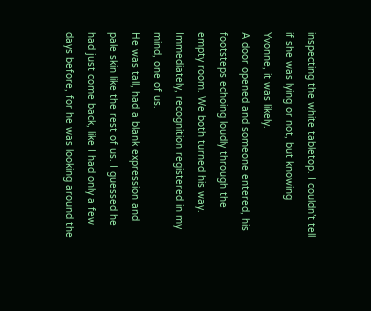inspecting the white tabletop. I couldn’t tell if she was lying or not, but knowing Yvonne, it was likely.
A door opened and someone entered, his footsteps echoing loudly through the empty room. We both turned his way. Immediately, recognition registered in my mind, one of us.
He was tall, had a blank expression and pale skin like the rest of us. I guessed he had just come back, like I had only a few days before, for he was looking around the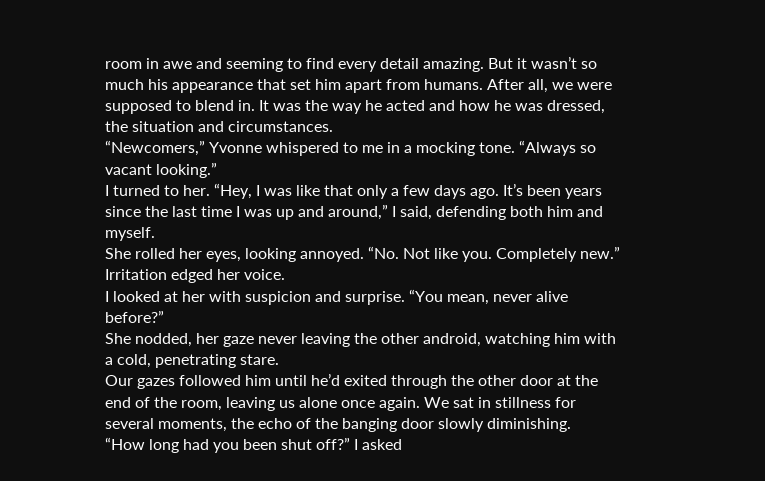room in awe and seeming to find every detail amazing. But it wasn’t so much his appearance that set him apart from humans. After all, we were supposed to blend in. It was the way he acted and how he was dressed, the situation and circumstances.
“Newcomers,” Yvonne whispered to me in a mocking tone. “Always so vacant looking.”
I turned to her. “Hey, I was like that only a few days ago. It’s been years since the last time I was up and around,” I said, defending both him and myself.
She rolled her eyes, looking annoyed. “No. Not like you. Completely new.” Irritation edged her voice.
I looked at her with suspicion and surprise. “You mean, never alive before?”
She nodded, her gaze never leaving the other android, watching him with a cold, penetrating stare.
Our gazes followed him until he’d exited through the other door at the end of the room, leaving us alone once again. We sat in stillness for several moments, the echo of the banging door slowly diminishing.
“How long had you been shut off?” I asked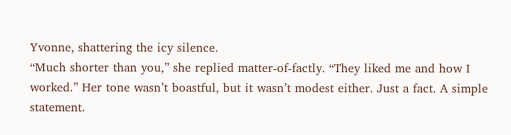Yvonne, shattering the icy silence.
“Much shorter than you,” she replied matter-of-factly. “They liked me and how I worked.” Her tone wasn’t boastful, but it wasn’t modest either. Just a fact. A simple statement.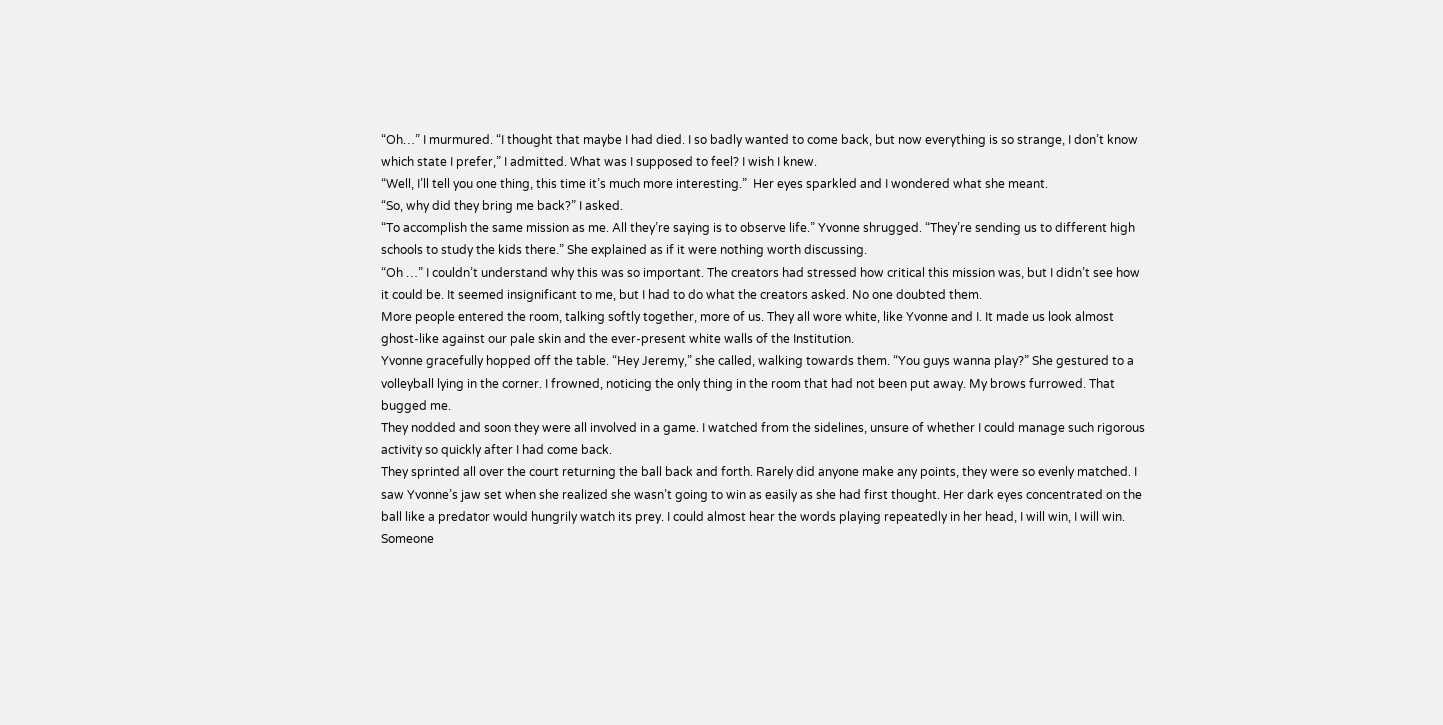“Oh…” I murmured. “I thought that maybe I had died. I so badly wanted to come back, but now everything is so strange, I don’t know which state I prefer,” I admitted. What was I supposed to feel? I wish I knew.
“Well, I’ll tell you one thing, this time it’s much more interesting.”  Her eyes sparkled and I wondered what she meant.
“So, why did they bring me back?” I asked.
“To accomplish the same mission as me. All they’re saying is to observe life.” Yvonne shrugged. “They’re sending us to different high schools to study the kids there.” She explained as if it were nothing worth discussing.
“Oh …” I couldn’t understand why this was so important. The creators had stressed how critical this mission was, but I didn’t see how it could be. It seemed insignificant to me, but I had to do what the creators asked. No one doubted them.
More people entered the room, talking softly together, more of us. They all wore white, like Yvonne and I. It made us look almost ghost-like against our pale skin and the ever-present white walls of the Institution.
Yvonne gracefully hopped off the table. “Hey Jeremy,” she called, walking towards them. “You guys wanna play?” She gestured to a volleyball lying in the corner. I frowned, noticing the only thing in the room that had not been put away. My brows furrowed. That bugged me.
They nodded and soon they were all involved in a game. I watched from the sidelines, unsure of whether I could manage such rigorous activity so quickly after I had come back.
They sprinted all over the court returning the ball back and forth. Rarely did anyone make any points, they were so evenly matched. I saw Yvonne’s jaw set when she realized she wasn’t going to win as easily as she had first thought. Her dark eyes concentrated on the ball like a predator would hungrily watch its prey. I could almost hear the words playing repeatedly in her head, I will win, I will win.
Someone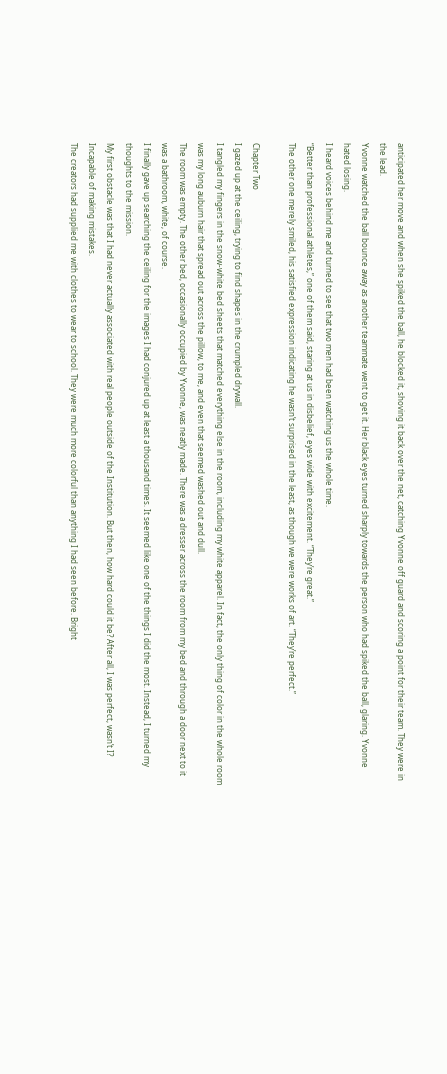anticipated her move and when she spiked the ball, he blocked it, shoving it back over the net, catching Yvonne off guard and scoring a point for their team. They were in the lead.
Yvonne watched the ball bounce away as another teammate went to get it. Her black eyes turned sharply towards the person who had spiked the ball, glaring. Yvonne hated losing.
I heard voices behind me and turned to see that two men had been watching us the whole time.
“Better than professional athletes,” one of them said, staring at us in disbelief, eyes wide with excitement. “They’re great.”
The other one merely smiled, his satisfied expression indicating he wasn’t surprised in the least, as though we were works of art. “They’re perfect.”

Chapter Two
I gazed up at the ceiling, trying to find shapes in the crumpled drywall.
I tangled my fingers in the snow-white bed sheets that matched everything else in the room, including my white apparel. In fact, the only thing of color in the whole room was my long auburn hair that spread out across the pillow, to me, and even that seemed washed out and dull.
The room was empty. The other bed, occasionally occupied by Yvonne, was neatly made. There was a dresser across the room from my bed and through a door next to it was a bathroom, white, of course.
I finally gave up searching the ceiling for the images I had conjured up at least a thousand times. It seemed like one of the things I did the most. Instead, I turned my thoughts to the mission.
My first obstacle was that I had never actually associated with real people outside of the Institution. But then, how hard could it be? After all, I was perfect, wasn’t I? Incapable of making mistakes.
The creators had supplied me with clothes to wear to school. They were much more colorful than anything I had seen before. Bright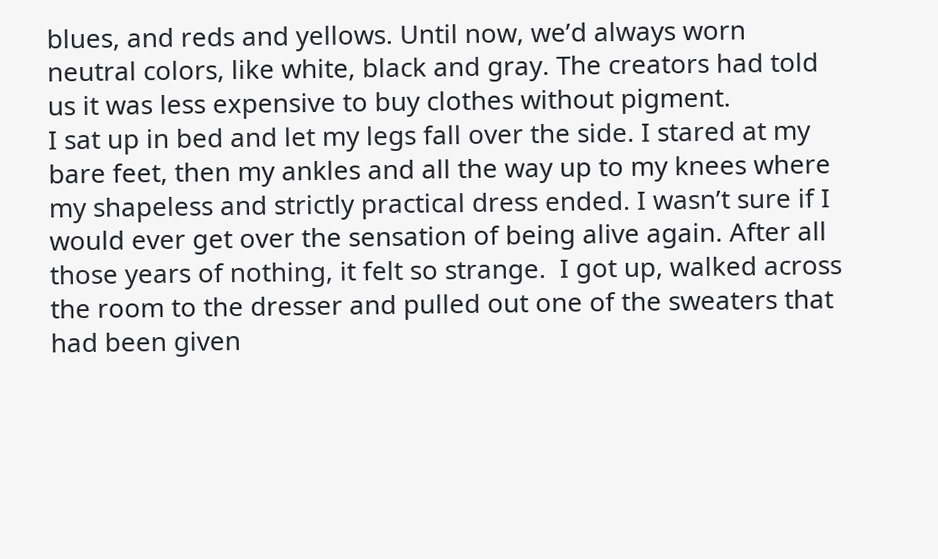blues, and reds and yellows. Until now, we’d always worn neutral colors, like white, black and gray. The creators had told us it was less expensive to buy clothes without pigment.
I sat up in bed and let my legs fall over the side. I stared at my bare feet, then my ankles and all the way up to my knees where my shapeless and strictly practical dress ended. I wasn’t sure if I would ever get over the sensation of being alive again. After all those years of nothing, it felt so strange.  I got up, walked across the room to the dresser and pulled out one of the sweaters that had been given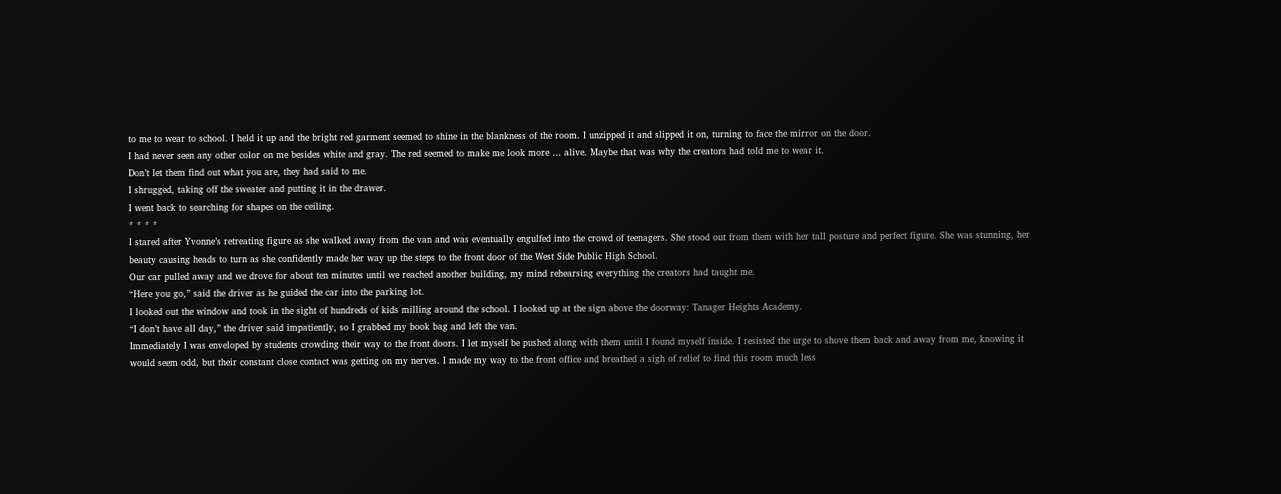to me to wear to school. I held it up and the bright red garment seemed to shine in the blankness of the room. I unzipped it and slipped it on, turning to face the mirror on the door.
I had never seen any other color on me besides white and gray. The red seemed to make me look more … alive. Maybe that was why the creators had told me to wear it.
Don’t let them find out what you are, they had said to me.
I shrugged, taking off the sweater and putting it in the drawer.
I went back to searching for shapes on the ceiling.
* * * *
I stared after Yvonne’s retreating figure as she walked away from the van and was eventually engulfed into the crowd of teenagers. She stood out from them with her tall posture and perfect figure. She was stunning, her beauty causing heads to turn as she confidently made her way up the steps to the front door of the West Side Public High School.
Our car pulled away and we drove for about ten minutes until we reached another building, my mind rehearsing everything the creators had taught me.
“Here you go,” said the driver as he guided the car into the parking lot.
I looked out the window and took in the sight of hundreds of kids milling around the school. I looked up at the sign above the doorway: Tanager Heights Academy.
“I don’t have all day,” the driver said impatiently, so I grabbed my book bag and left the van.
Immediately I was enveloped by students crowding their way to the front doors. I let myself be pushed along with them until I found myself inside. I resisted the urge to shove them back and away from me, knowing it would seem odd, but their constant close contact was getting on my nerves. I made my way to the front office and breathed a sigh of relief to find this room much less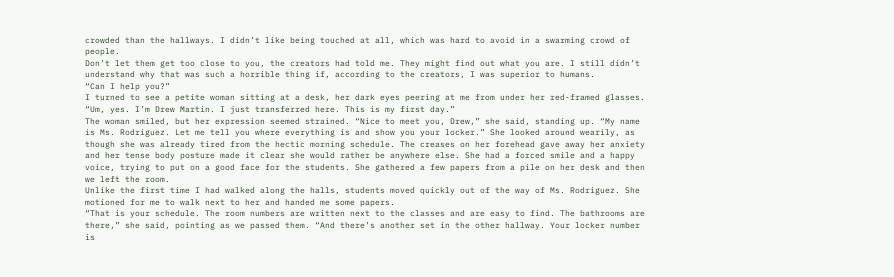crowded than the hallways. I didn’t like being touched at all, which was hard to avoid in a swarming crowd of people.
Don’t let them get too close to you, the creators had told me. They might find out what you are. I still didn’t understand why that was such a horrible thing if, according to the creators, I was superior to humans.
“Can I help you?”
I turned to see a petite woman sitting at a desk, her dark eyes peering at me from under her red-framed glasses.
“Um, yes. I’m Drew Martin. I just transferred here. This is my first day.”
The woman smiled, but her expression seemed strained. “Nice to meet you, Drew,” she said, standing up. “My name is Ms. Rodriguez. Let me tell you where everything is and show you your locker.” She looked around wearily, as though she was already tired from the hectic morning schedule. The creases on her forehead gave away her anxiety and her tense body posture made it clear she would rather be anywhere else. She had a forced smile and a happy voice, trying to put on a good face for the students. She gathered a few papers from a pile on her desk and then we left the room.
Unlike the first time I had walked along the halls, students moved quickly out of the way of Ms. Rodriguez. She motioned for me to walk next to her and handed me some papers.
“That is your schedule. The room numbers are written next to the classes and are easy to find. The bathrooms are there,” she said, pointing as we passed them. “And there’s another set in the other hallway. Your locker number is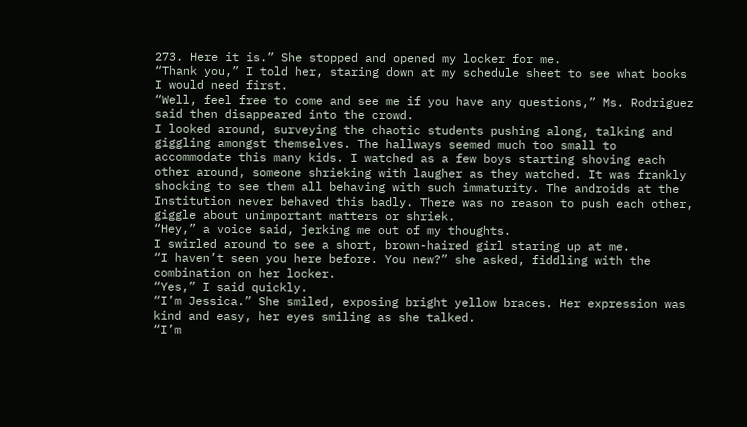273. Here it is.” She stopped and opened my locker for me.
“Thank you,” I told her, staring down at my schedule sheet to see what books I would need first.
“Well, feel free to come and see me if you have any questions,” Ms. Rodriguez said then disappeared into the crowd.
I looked around, surveying the chaotic students pushing along, talking and giggling amongst themselves. The hallways seemed much too small to accommodate this many kids. I watched as a few boys starting shoving each other around, someone shrieking with laugher as they watched. It was frankly shocking to see them all behaving with such immaturity. The androids at the Institution never behaved this badly. There was no reason to push each other, giggle about unimportant matters or shriek.
“Hey,” a voice said, jerking me out of my thoughts.
I swirled around to see a short, brown-haired girl staring up at me.
“I haven’t seen you here before. You new?” she asked, fiddling with the combination on her locker.
“Yes,” I said quickly.
“I’m Jessica.” She smiled, exposing bright yellow braces. Her expression was kind and easy, her eyes smiling as she talked.
“I’m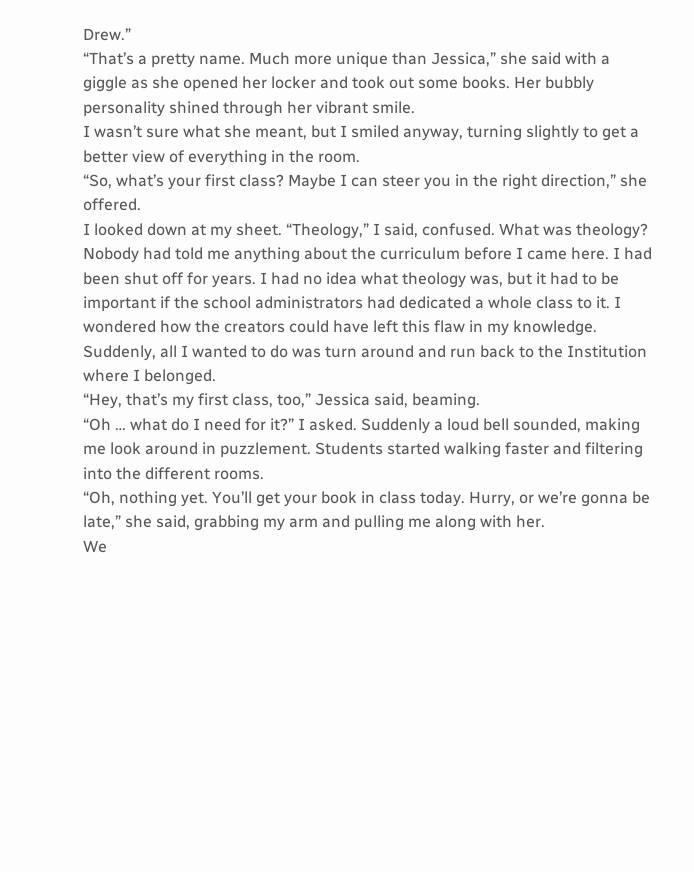Drew.”
“That’s a pretty name. Much more unique than Jessica,” she said with a giggle as she opened her locker and took out some books. Her bubbly personality shined through her vibrant smile.
I wasn’t sure what she meant, but I smiled anyway, turning slightly to get a better view of everything in the room.
“So, what’s your first class? Maybe I can steer you in the right direction,” she offered.
I looked down at my sheet. “Theology,” I said, confused. What was theology? Nobody had told me anything about the curriculum before I came here. I had been shut off for years. I had no idea what theology was, but it had to be important if the school administrators had dedicated a whole class to it. I wondered how the creators could have left this flaw in my knowledge. Suddenly, all I wanted to do was turn around and run back to the Institution where I belonged.
“Hey, that’s my first class, too,” Jessica said, beaming.
“Oh … what do I need for it?” I asked. Suddenly a loud bell sounded, making me look around in puzzlement. Students started walking faster and filtering into the different rooms.
“Oh, nothing yet. You’ll get your book in class today. Hurry, or we’re gonna be late,” she said, grabbing my arm and pulling me along with her.
We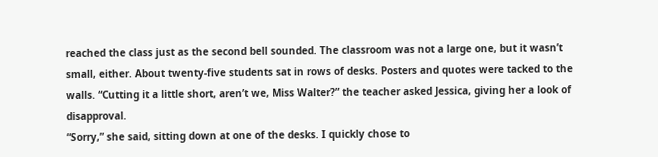reached the class just as the second bell sounded. The classroom was not a large one, but it wasn’t small, either. About twenty-five students sat in rows of desks. Posters and quotes were tacked to the walls. “Cutting it a little short, aren’t we, Miss Walter?” the teacher asked Jessica, giving her a look of disapproval.
“Sorry,” she said, sitting down at one of the desks. I quickly chose to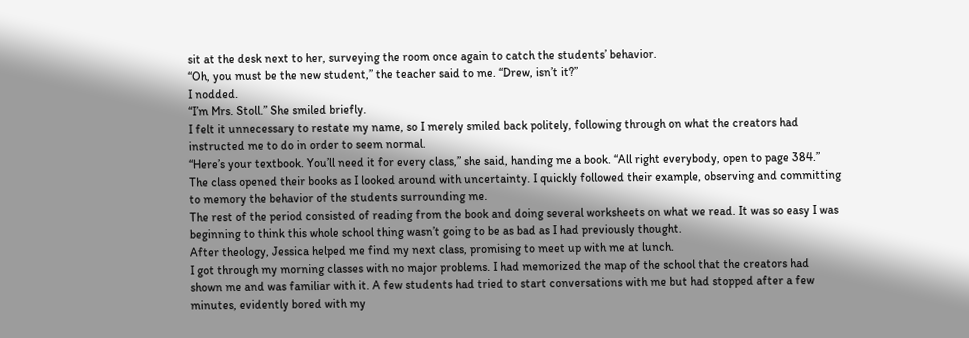sit at the desk next to her, surveying the room once again to catch the students’ behavior.
“Oh, you must be the new student,” the teacher said to me. “Drew, isn’t it?”
I nodded.
“I’m Mrs. Stoll.” She smiled briefly.
I felt it unnecessary to restate my name, so I merely smiled back politely, following through on what the creators had instructed me to do in order to seem normal.
“Here’s your textbook. You’ll need it for every class,” she said, handing me a book. “All right everybody, open to page 384.”
The class opened their books as I looked around with uncertainty. I quickly followed their example, observing and committing to memory the behavior of the students surrounding me.
The rest of the period consisted of reading from the book and doing several worksheets on what we read. It was so easy I was beginning to think this whole school thing wasn’t going to be as bad as I had previously thought.
After theology, Jessica helped me find my next class, promising to meet up with me at lunch.
I got through my morning classes with no major problems. I had memorized the map of the school that the creators had shown me and was familiar with it. A few students had tried to start conversations with me but had stopped after a few minutes, evidently bored with my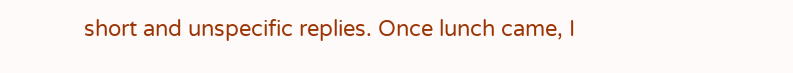short and unspecific replies. Once lunch came, I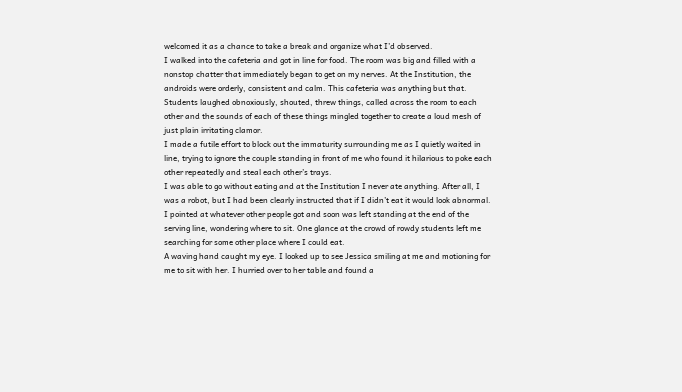welcomed it as a chance to take a break and organize what I’d observed.
I walked into the cafeteria and got in line for food. The room was big and filled with a nonstop chatter that immediately began to get on my nerves. At the Institution, the androids were orderly, consistent and calm. This cafeteria was anything but that. Students laughed obnoxiously, shouted, threw things, called across the room to each other and the sounds of each of these things mingled together to create a loud mesh of just plain irritating clamor.
I made a futile effort to block out the immaturity surrounding me as I quietly waited in line, trying to ignore the couple standing in front of me who found it hilarious to poke each other repeatedly and steal each other’s trays.
I was able to go without eating and at the Institution I never ate anything. After all, I was a robot, but I had been clearly instructed that if I didn’t eat it would look abnormal. I pointed at whatever other people got and soon was left standing at the end of the serving line, wondering where to sit. One glance at the crowd of rowdy students left me searching for some other place where I could eat.
A waving hand caught my eye. I looked up to see Jessica smiling at me and motioning for me to sit with her. I hurried over to her table and found a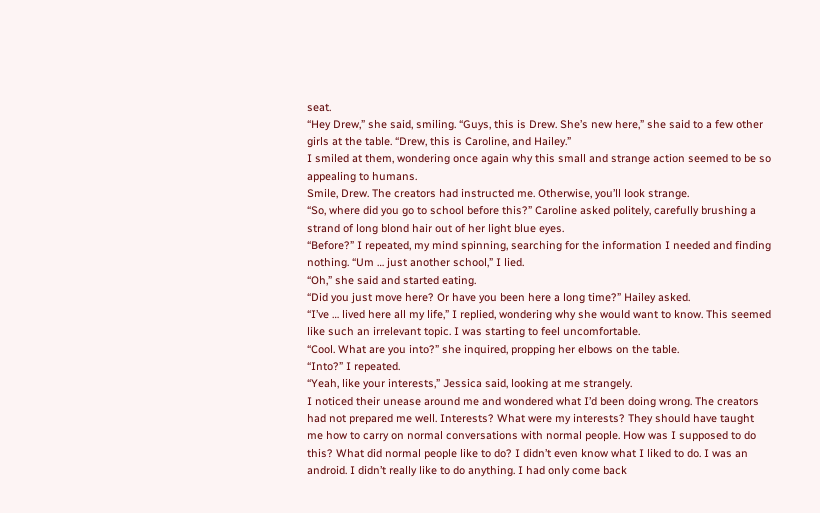seat.
“Hey Drew,” she said, smiling. “Guys, this is Drew. She’s new here,” she said to a few other girls at the table. “Drew, this is Caroline, and Hailey.”
I smiled at them, wondering once again why this small and strange action seemed to be so appealing to humans.
Smile, Drew. The creators had instructed me. Otherwise, you’ll look strange.
“So, where did you go to school before this?” Caroline asked politely, carefully brushing a strand of long blond hair out of her light blue eyes.
“Before?” I repeated, my mind spinning, searching for the information I needed and finding nothing. “Um … just another school,” I lied.
“Oh,” she said and started eating.
“Did you just move here? Or have you been here a long time?” Hailey asked.
“I’ve … lived here all my life,” I replied, wondering why she would want to know. This seemed like such an irrelevant topic. I was starting to feel uncomfortable.
“Cool. What are you into?” she inquired, propping her elbows on the table.
“Into?” I repeated.
“Yeah, like your interests,” Jessica said, looking at me strangely.
I noticed their unease around me and wondered what I’d been doing wrong. The creators had not prepared me well. Interests? What were my interests? They should have taught me how to carry on normal conversations with normal people. How was I supposed to do this? What did normal people like to do? I didn’t even know what I liked to do. I was an android. I didn’t really like to do anything. I had only come back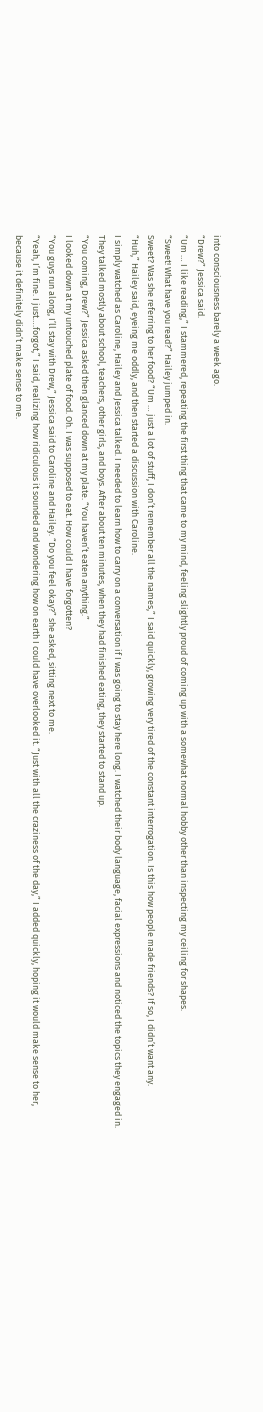into consciousness barely a week ago.
“Drew?” Jessica said.
“Um … I like reading,” I stammered, repeating the first thing that came to my mind, feeling slightly proud of coming up with a somewhat normal hobby other than inspecting my ceiling for shapes.
“Sweet! What have you read?” Hailey jumped in.
Sweet? Was she referring to her food? “Um … just a lot of stuff, I don’t remember all the names,” I said quickly, growing very tired of the constant interrogation. Is this how people made friends? If so, I didn’t want any.
“Huh,” Hailey said, eyeing me oddly, and then started a discussion with Caroline.
I simply watched as Caroline, Hailey and Jessica talked. I needed to learn how to carry on a conversation if I was going to stay here long. I watched their body language, facial expressions and noticed the topics they engaged in. They talked mostly about school, teachers, other girls, and boys. After about ten minutes, when they had finished eating, they started to stand up.
“You coming, Drew?” Jessica asked then glanced down at my plate. “You haven’t eaten anything.”
I looked down at my untouched plate of food. Oh. I was supposed to eat. How could I have forgotten?
“You guys run along, I’ll stay with Drew,” Jessica said to Caroline and Hailey. “Do you feel okay?” she asked, sitting next to me.
“Yeah, I’m fine. I just….forgot,” I said, realizing how ridiculous it sounded and wondering how on earth I could have overlooked it. “Just with all the craziness of the day,” I added quickly, hoping it would make sense to her, because it definitely didn’t make sense to me.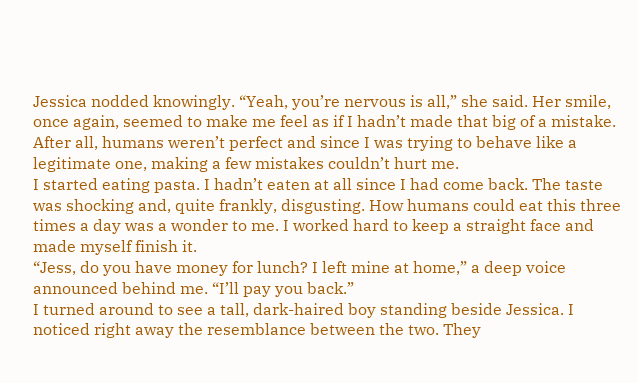Jessica nodded knowingly. “Yeah, you’re nervous is all,” she said. Her smile, once again, seemed to make me feel as if I hadn’t made that big of a mistake. After all, humans weren’t perfect and since I was trying to behave like a legitimate one, making a few mistakes couldn’t hurt me.
I started eating pasta. I hadn’t eaten at all since I had come back. The taste was shocking and, quite frankly, disgusting. How humans could eat this three times a day was a wonder to me. I worked hard to keep a straight face and made myself finish it.
“Jess, do you have money for lunch? I left mine at home,” a deep voice announced behind me. “I’ll pay you back.”
I turned around to see a tall, dark-haired boy standing beside Jessica. I noticed right away the resemblance between the two. They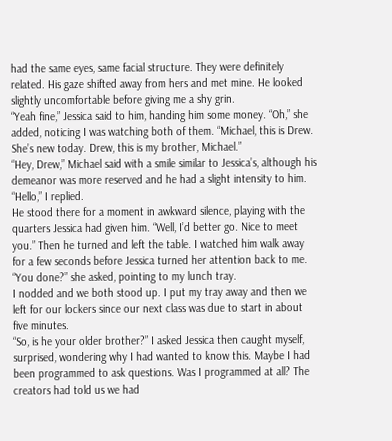had the same eyes, same facial structure. They were definitely related. His gaze shifted away from hers and met mine. He looked slightly uncomfortable before giving me a shy grin.
“Yeah fine,” Jessica said to him, handing him some money. “Oh,” she added, noticing I was watching both of them. “Michael, this is Drew. She’s new today. Drew, this is my brother, Michael.”
“Hey, Drew,” Michael said with a smile similar to Jessica’s, although his demeanor was more reserved and he had a slight intensity to him.
“Hello,” I replied.
He stood there for a moment in awkward silence, playing with the quarters Jessica had given him. “Well, I’d better go. Nice to meet you.” Then he turned and left the table. I watched him walk away for a few seconds before Jessica turned her attention back to me.
“You done?” she asked, pointing to my lunch tray.
I nodded and we both stood up. I put my tray away and then we left for our lockers since our next class was due to start in about five minutes.
“So, is he your older brother?” I asked Jessica then caught myself, surprised, wondering why I had wanted to know this. Maybe I had been programmed to ask questions. Was I programmed at all? The creators had told us we had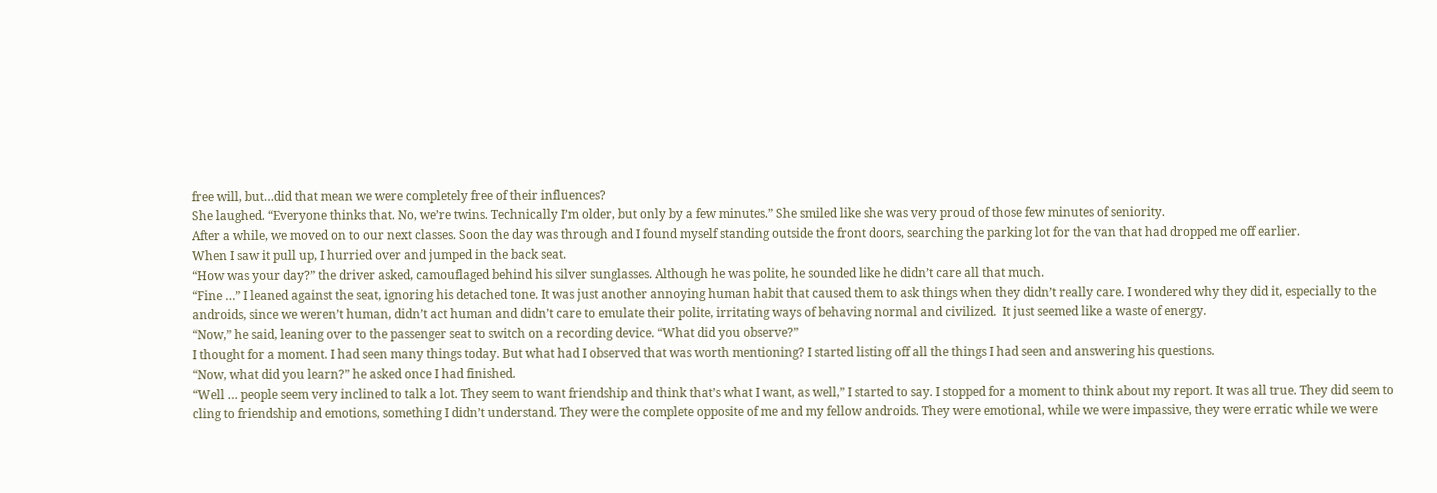free will, but…did that mean we were completely free of their influences?
She laughed. “Everyone thinks that. No, we’re twins. Technically I’m older, but only by a few minutes.” She smiled like she was very proud of those few minutes of seniority.
After a while, we moved on to our next classes. Soon the day was through and I found myself standing outside the front doors, searching the parking lot for the van that had dropped me off earlier.
When I saw it pull up, I hurried over and jumped in the back seat.
“How was your day?” the driver asked, camouflaged behind his silver sunglasses. Although he was polite, he sounded like he didn’t care all that much.
“Fine …” I leaned against the seat, ignoring his detached tone. It was just another annoying human habit that caused them to ask things when they didn’t really care. I wondered why they did it, especially to the androids, since we weren’t human, didn’t act human and didn’t care to emulate their polite, irritating ways of behaving normal and civilized.  It just seemed like a waste of energy.
“Now,” he said, leaning over to the passenger seat to switch on a recording device. “What did you observe?”
I thought for a moment. I had seen many things today. But what had I observed that was worth mentioning? I started listing off all the things I had seen and answering his questions.
“Now, what did you learn?” he asked once I had finished.
“Well … people seem very inclined to talk a lot. They seem to want friendship and think that’s what I want, as well,” I started to say. I stopped for a moment to think about my report. It was all true. They did seem to cling to friendship and emotions, something I didn’t understand. They were the complete opposite of me and my fellow androids. They were emotional, while we were impassive, they were erratic while we were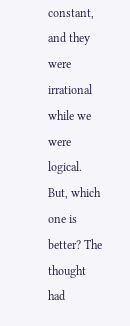constant, and they were irrational while we were logical.
But, which one is better? The thought had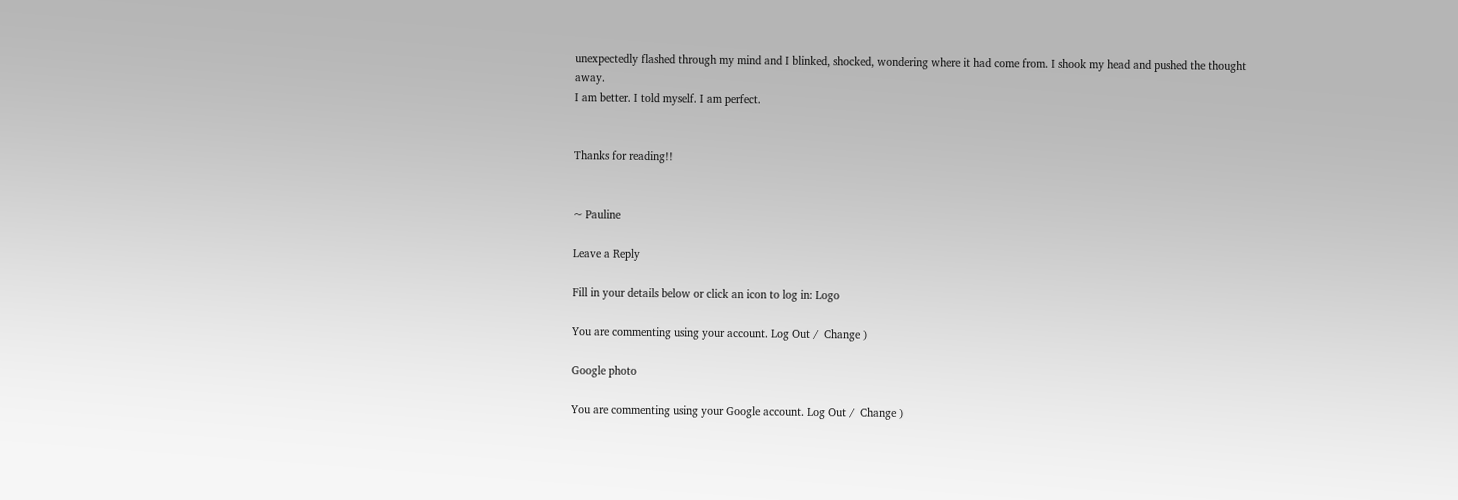unexpectedly flashed through my mind and I blinked, shocked, wondering where it had come from. I shook my head and pushed the thought away.
I am better. I told myself. I am perfect.


Thanks for reading!!


~ Pauline

Leave a Reply

Fill in your details below or click an icon to log in: Logo

You are commenting using your account. Log Out /  Change )

Google photo

You are commenting using your Google account. Log Out /  Change )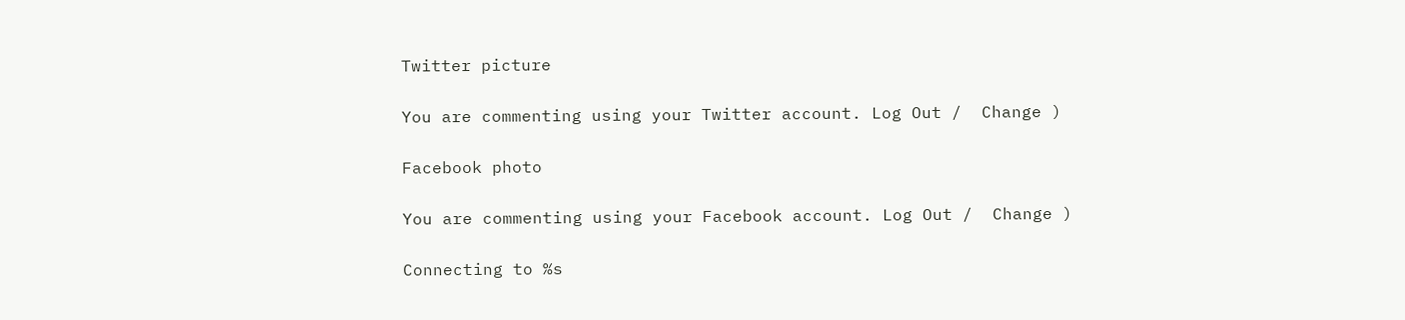Twitter picture

You are commenting using your Twitter account. Log Out /  Change )

Facebook photo

You are commenting using your Facebook account. Log Out /  Change )

Connecting to %s